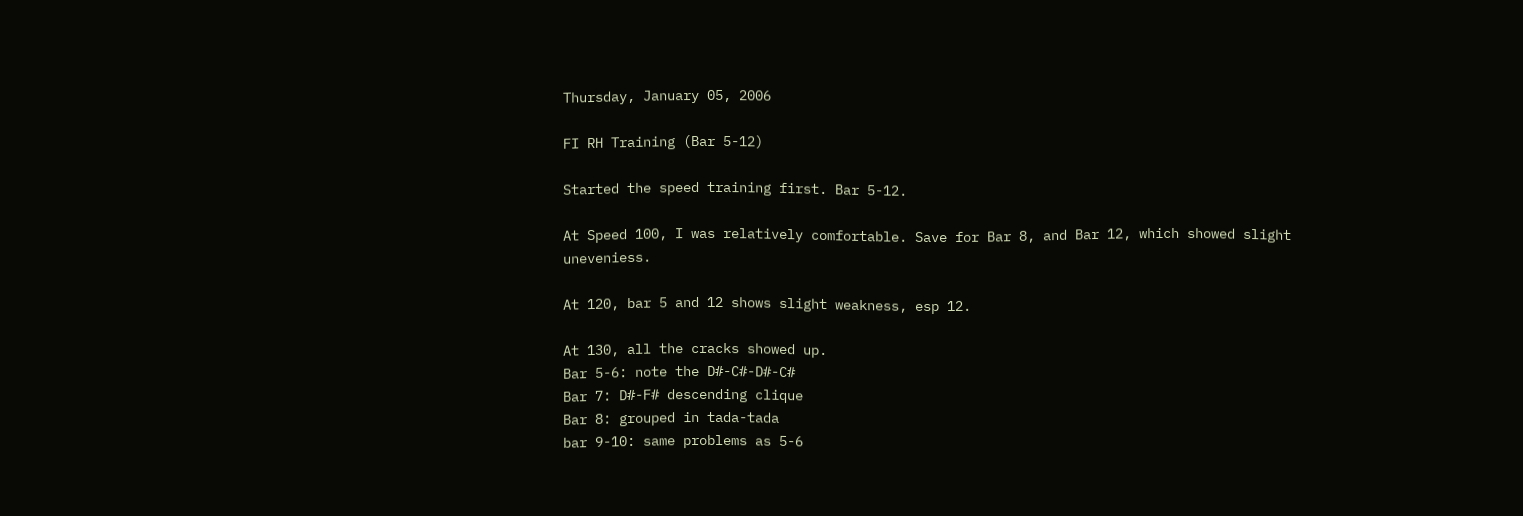Thursday, January 05, 2006

FI RH Training (Bar 5-12)

Started the speed training first. Bar 5-12.

At Speed 100, I was relatively comfortable. Save for Bar 8, and Bar 12, which showed slight uneveniess.

At 120, bar 5 and 12 shows slight weakness, esp 12.

At 130, all the cracks showed up.
Bar 5-6: note the D#-C#-D#-C#
Bar 7: D#-F# descending clique
Bar 8: grouped in tada-tada
bar 9-10: same problems as 5-6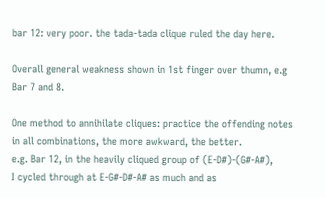bar 12: very poor. the tada-tada clique ruled the day here.

Overall general weakness shown in 1st finger over thumn, e.g Bar 7 and 8.

One method to annihilate cliques: practice the offending notes in all combinations, the more awkward, the better.
e.g. Bar 12, in the heavily cliqued group of (E-D#)-(G#-A#),
I cycled through at E-G#-D#-A# as much and as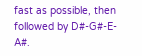fast as possible, then followed by D#-G#-E-A#.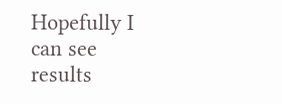Hopefully I can see results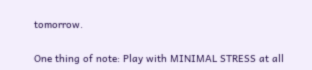tomorrow.

One thing of note: Play with MINIMAL STRESS at all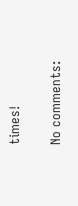times!

No comments: